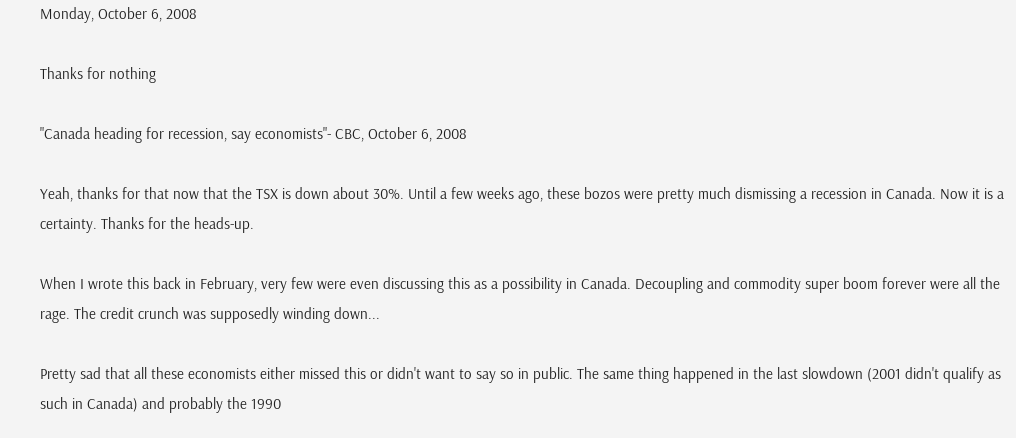Monday, October 6, 2008

Thanks for nothing

"Canada heading for recession, say economists"- CBC, October 6, 2008

Yeah, thanks for that now that the TSX is down about 30%. Until a few weeks ago, these bozos were pretty much dismissing a recession in Canada. Now it is a certainty. Thanks for the heads-up.

When I wrote this back in February, very few were even discussing this as a possibility in Canada. Decoupling and commodity super boom forever were all the rage. The credit crunch was supposedly winding down...

Pretty sad that all these economists either missed this or didn't want to say so in public. The same thing happened in the last slowdown (2001 didn't qualify as such in Canada) and probably the 1990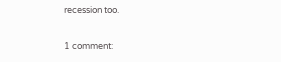recession too.

1 comment: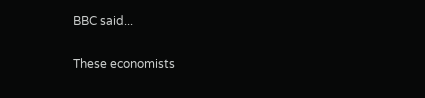BBC said...

These economists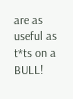are as useful as
t*ts on a BULL!